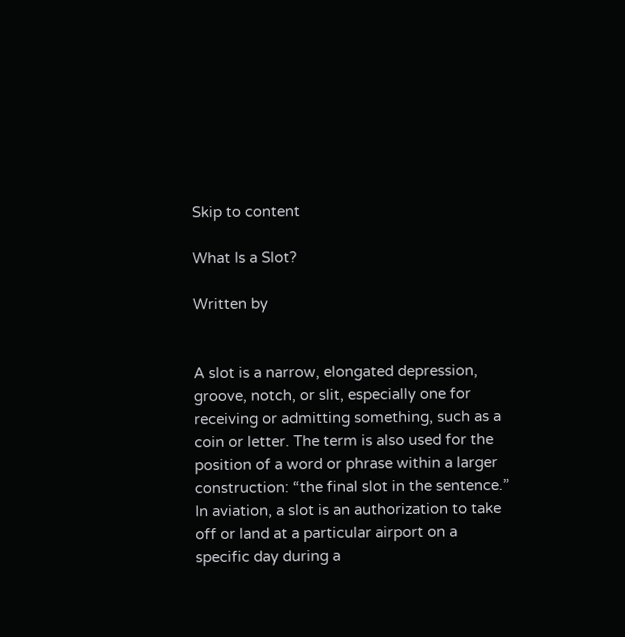Skip to content

What Is a Slot?

Written by


A slot is a narrow, elongated depression, groove, notch, or slit, especially one for receiving or admitting something, such as a coin or letter. The term is also used for the position of a word or phrase within a larger construction: “the final slot in the sentence.” In aviation, a slot is an authorization to take off or land at a particular airport on a specific day during a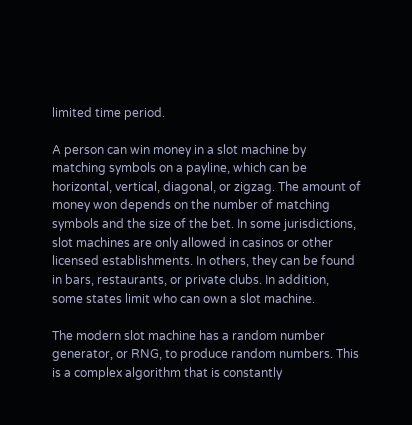limited time period.

A person can win money in a slot machine by matching symbols on a payline, which can be horizontal, vertical, diagonal, or zigzag. The amount of money won depends on the number of matching symbols and the size of the bet. In some jurisdictions, slot machines are only allowed in casinos or other licensed establishments. In others, they can be found in bars, restaurants, or private clubs. In addition, some states limit who can own a slot machine.

The modern slot machine has a random number generator, or RNG, to produce random numbers. This is a complex algorithm that is constantly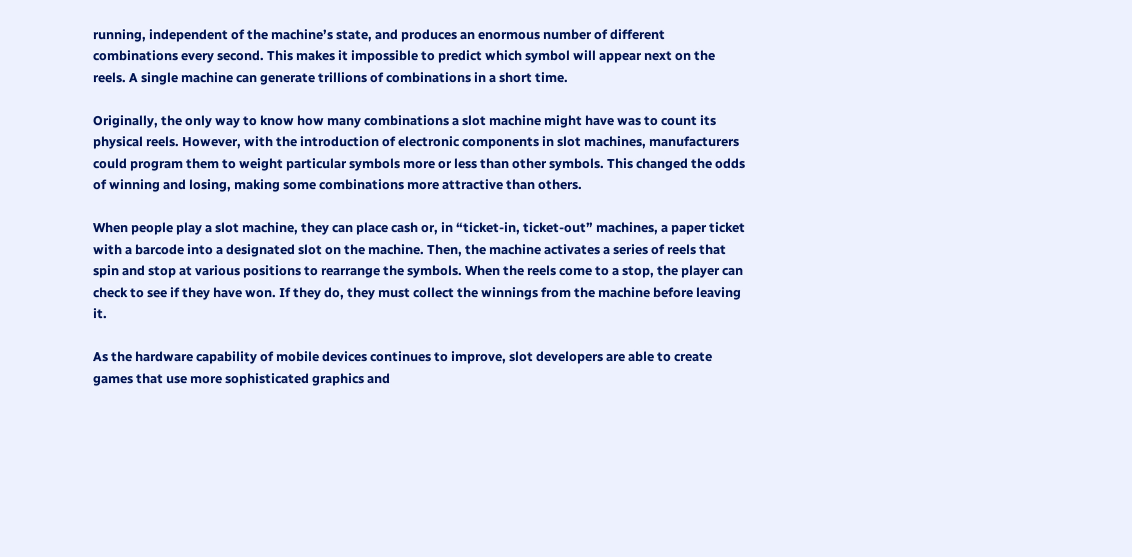running, independent of the machine’s state, and produces an enormous number of different combinations every second. This makes it impossible to predict which symbol will appear next on the reels. A single machine can generate trillions of combinations in a short time.

Originally, the only way to know how many combinations a slot machine might have was to count its physical reels. However, with the introduction of electronic components in slot machines, manufacturers could program them to weight particular symbols more or less than other symbols. This changed the odds of winning and losing, making some combinations more attractive than others.

When people play a slot machine, they can place cash or, in “ticket-in, ticket-out” machines, a paper ticket with a barcode into a designated slot on the machine. Then, the machine activates a series of reels that spin and stop at various positions to rearrange the symbols. When the reels come to a stop, the player can check to see if they have won. If they do, they must collect the winnings from the machine before leaving it.

As the hardware capability of mobile devices continues to improve, slot developers are able to create games that use more sophisticated graphics and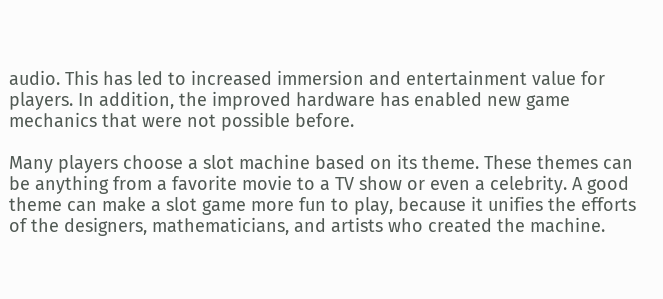audio. This has led to increased immersion and entertainment value for players. In addition, the improved hardware has enabled new game mechanics that were not possible before.

Many players choose a slot machine based on its theme. These themes can be anything from a favorite movie to a TV show or even a celebrity. A good theme can make a slot game more fun to play, because it unifies the efforts of the designers, mathematicians, and artists who created the machine.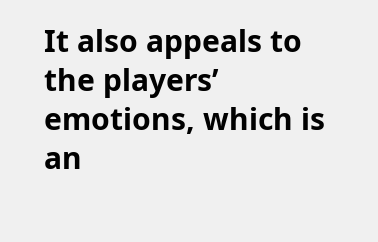It also appeals to the players’ emotions, which is an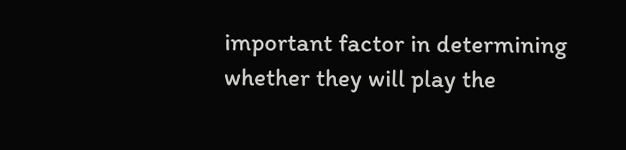important factor in determining whether they will play the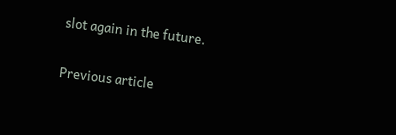slot again in the future.

Previous article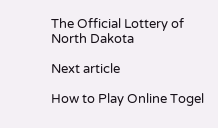The Official Lottery of North Dakota

Next article

How to Play Online Togel